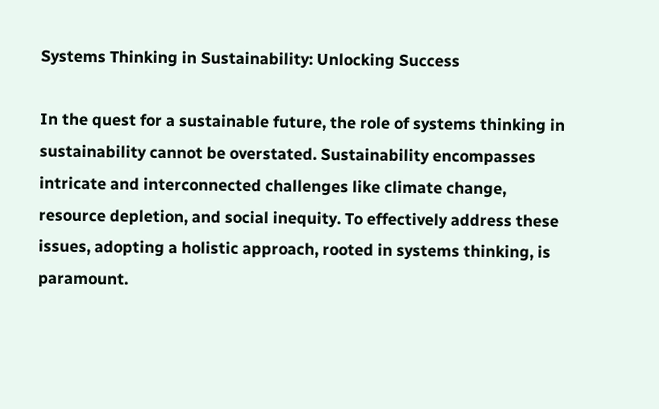Systems Thinking in Sustainability: Unlocking Success

In the quest for a sustainable future, the role of systems thinking in sustainability cannot be overstated. Sustainability encompasses intricate and interconnected challenges like climate change, resource depletion, and social inequity. To effectively address these issues, adopting a holistic approach, rooted in systems thinking, is paramount.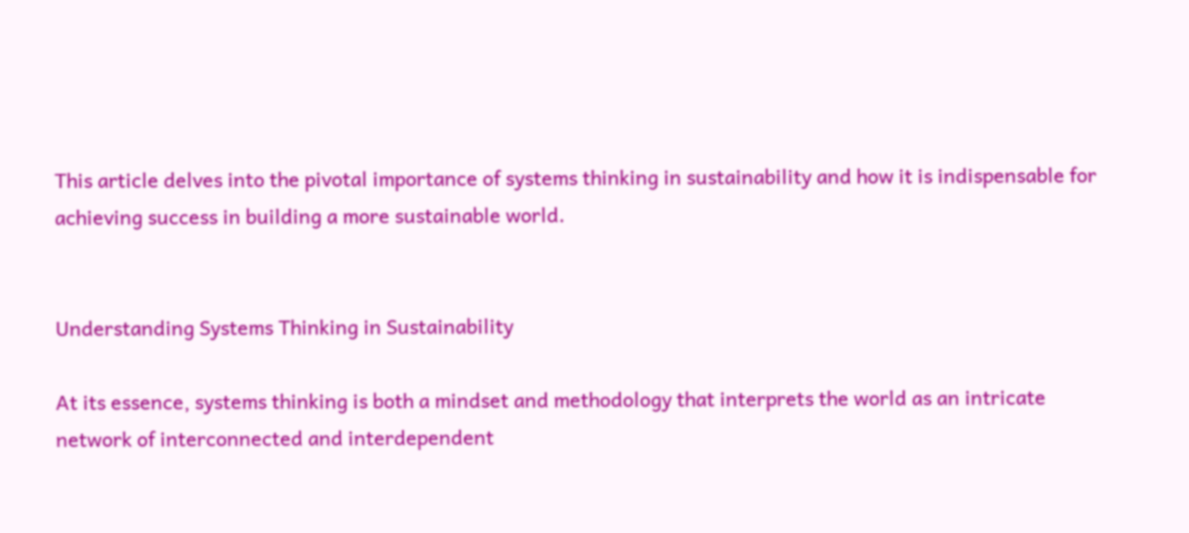This article delves into the pivotal importance of systems thinking in sustainability and how it is indispensable for achieving success in building a more sustainable world.


Understanding Systems Thinking in Sustainability

At its essence, systems thinking is both a mindset and methodology that interprets the world as an intricate network of interconnected and interdependent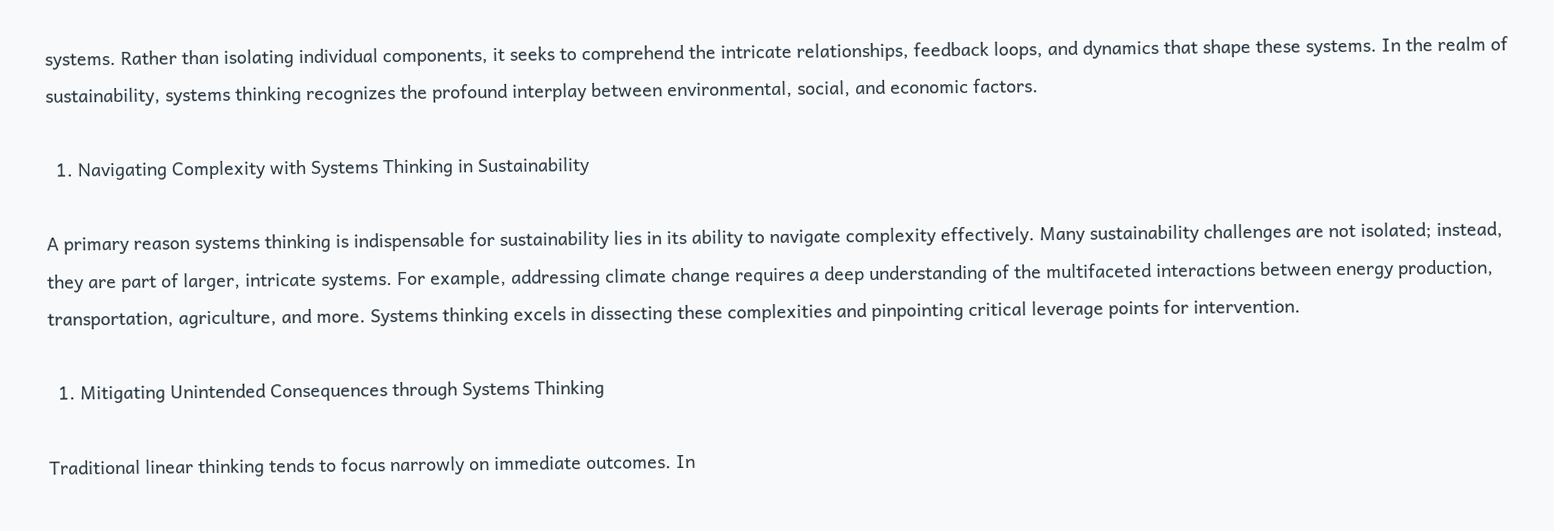systems. Rather than isolating individual components, it seeks to comprehend the intricate relationships, feedback loops, and dynamics that shape these systems. In the realm of sustainability, systems thinking recognizes the profound interplay between environmental, social, and economic factors.

  1. Navigating Complexity with Systems Thinking in Sustainability

A primary reason systems thinking is indispensable for sustainability lies in its ability to navigate complexity effectively. Many sustainability challenges are not isolated; instead, they are part of larger, intricate systems. For example, addressing climate change requires a deep understanding of the multifaceted interactions between energy production, transportation, agriculture, and more. Systems thinking excels in dissecting these complexities and pinpointing critical leverage points for intervention.

  1. Mitigating Unintended Consequences through Systems Thinking

Traditional linear thinking tends to focus narrowly on immediate outcomes. In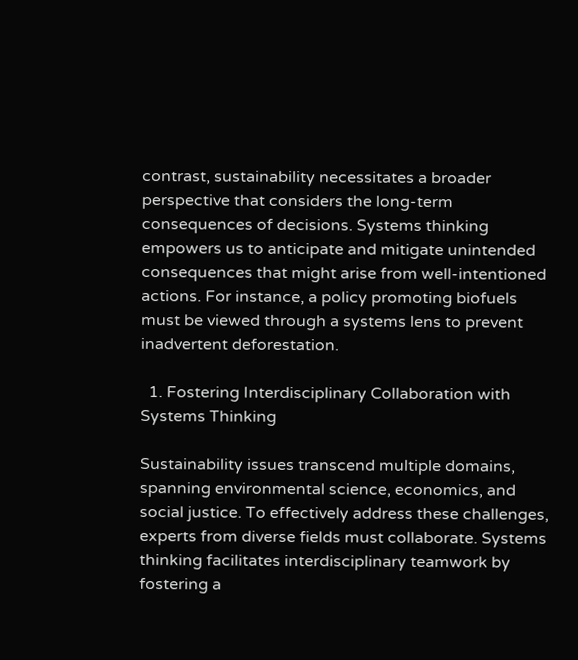contrast, sustainability necessitates a broader perspective that considers the long-term consequences of decisions. Systems thinking empowers us to anticipate and mitigate unintended consequences that might arise from well-intentioned actions. For instance, a policy promoting biofuels must be viewed through a systems lens to prevent inadvertent deforestation.

  1. Fostering Interdisciplinary Collaboration with Systems Thinking

Sustainability issues transcend multiple domains, spanning environmental science, economics, and social justice. To effectively address these challenges, experts from diverse fields must collaborate. Systems thinking facilitates interdisciplinary teamwork by fostering a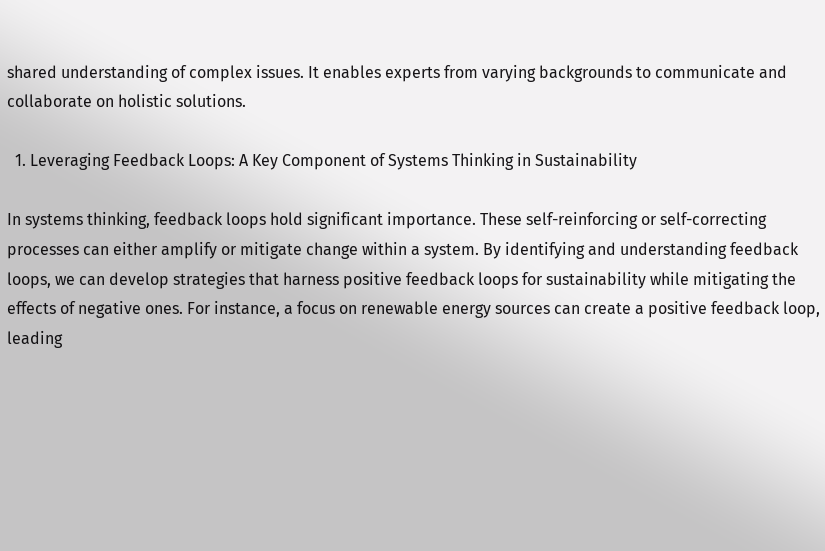shared understanding of complex issues. It enables experts from varying backgrounds to communicate and collaborate on holistic solutions.

  1. Leveraging Feedback Loops: A Key Component of Systems Thinking in Sustainability

In systems thinking, feedback loops hold significant importance. These self-reinforcing or self-correcting processes can either amplify or mitigate change within a system. By identifying and understanding feedback loops, we can develop strategies that harness positive feedback loops for sustainability while mitigating the effects of negative ones. For instance, a focus on renewable energy sources can create a positive feedback loop, leading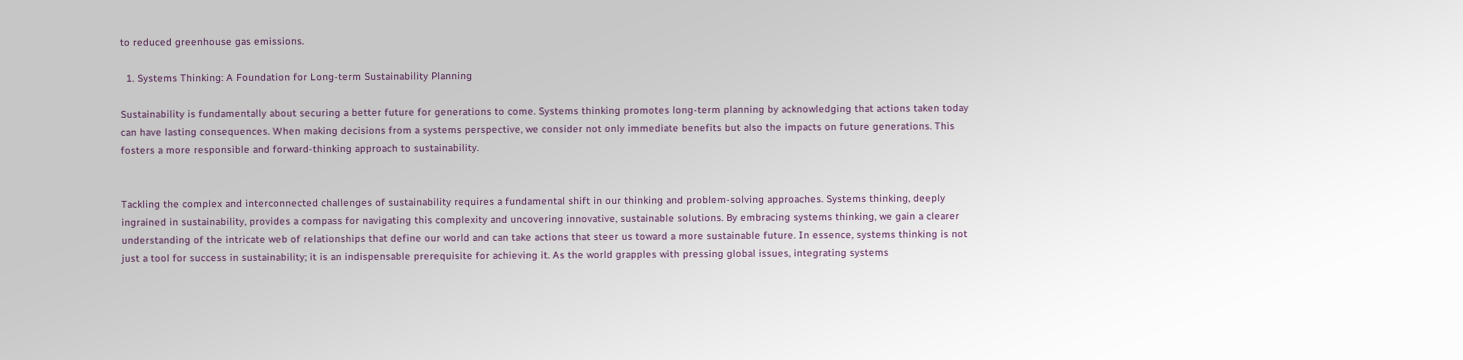to reduced greenhouse gas emissions.

  1. Systems Thinking: A Foundation for Long-term Sustainability Planning

Sustainability is fundamentally about securing a better future for generations to come. Systems thinking promotes long-term planning by acknowledging that actions taken today can have lasting consequences. When making decisions from a systems perspective, we consider not only immediate benefits but also the impacts on future generations. This fosters a more responsible and forward-thinking approach to sustainability.


Tackling the complex and interconnected challenges of sustainability requires a fundamental shift in our thinking and problem-solving approaches. Systems thinking, deeply ingrained in sustainability, provides a compass for navigating this complexity and uncovering innovative, sustainable solutions. By embracing systems thinking, we gain a clearer understanding of the intricate web of relationships that define our world and can take actions that steer us toward a more sustainable future. In essence, systems thinking is not just a tool for success in sustainability; it is an indispensable prerequisite for achieving it. As the world grapples with pressing global issues, integrating systems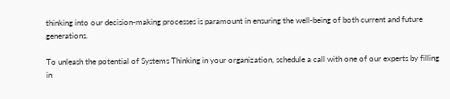thinking into our decision-making processes is paramount in ensuring the well-being of both current and future generations.

To unleash the potential of Systems Thinking in your organization, schedule a call with one of our experts by filling in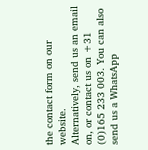the contact form on our website.
Alternatively, send us an email on, or contact us on +31 (0)165 233 003. You can also send us a WhatsApp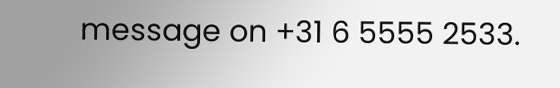message on +31 6 5555 2533.